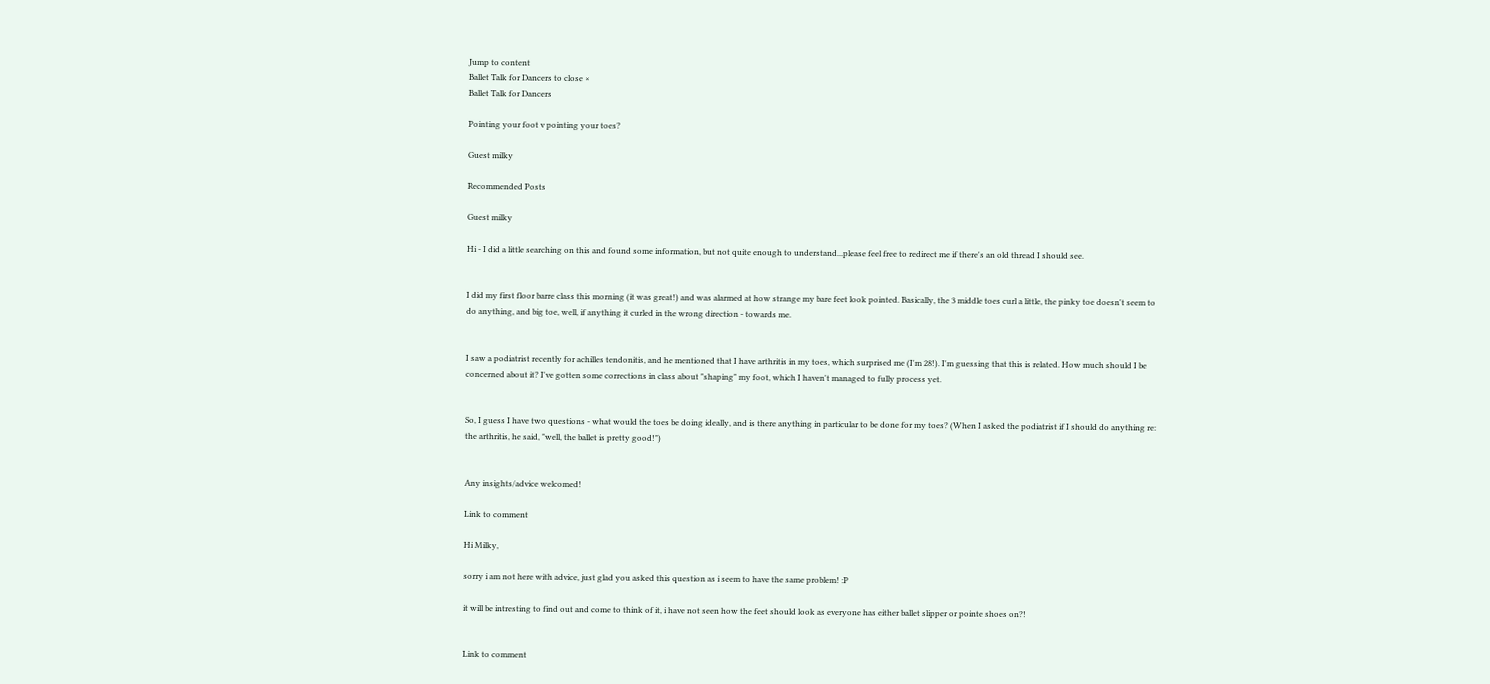Jump to content
Ballet Talk for Dancers to close ×
Ballet Talk for Dancers

Pointing your foot v pointing your toes?

Guest milky

Recommended Posts

Guest milky

Hi - I did a little searching on this and found some information, but not quite enough to understand...please feel free to redirect me if there's an old thread I should see.


I did my first floor barre class this morning (it was great!) and was alarmed at how strange my bare feet look pointed. Basically, the 3 middle toes curl a little, the pinky toe doesn't seem to do anything, and big toe, well, if anything it curled in the wrong direction - towards me.


I saw a podiatrist recently for achilles tendonitis, and he mentioned that I have arthritis in my toes, which surprised me (I'm 28!). I'm guessing that this is related. How much should I be concerned about it? I've gotten some corrections in class about "shaping" my foot, which I haven't managed to fully process yet.


So, I guess I have two questions - what would the toes be doing ideally, and is there anything in particular to be done for my toes? (When I asked the podiatrist if I should do anything re: the arthritis, he said, "well, the ballet is pretty good!")


Any insights/advice welcomed!

Link to comment

Hi Milky,

sorry i am not here with advice, just glad you asked this question as i seem to have the same problem! :P

it will be intresting to find out and come to think of it, i have not seen how the feet should look as everyone has either ballet slipper or pointe shoes on?!


Link to comment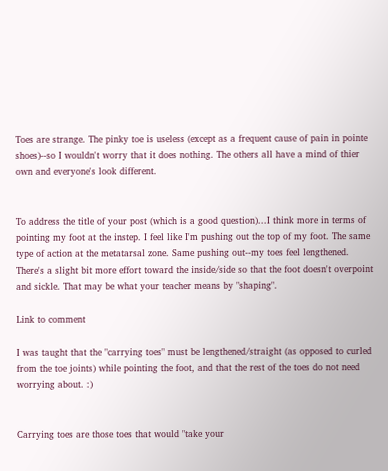Toes are strange. The pinky toe is useless (except as a frequent cause of pain in pointe shoes)--so I wouldn't worry that it does nothing. The others all have a mind of thier own and everyone's look different.


To address the title of your post (which is a good question)...I think more in terms of pointing my foot at the instep. I feel like I'm pushing out the top of my foot. The same type of action at the metatarsal zone. Same pushing out--my toes feel lengthened. There's a slight bit more effort toward the inside/side so that the foot doesn't overpoint and sickle. That may be what your teacher means by "shaping".

Link to comment

I was taught that the "carrying toes" must be lengthened/straight (as opposed to curled from the toe joints) while pointing the foot, and that the rest of the toes do not need worrying about. :)


Carrying toes are those toes that would "take your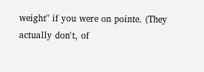weight" if you were on pointe. (They actually don't, of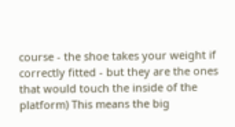course - the shoe takes your weight if correctly fitted - but they are the ones that would touch the inside of the platform) This means the big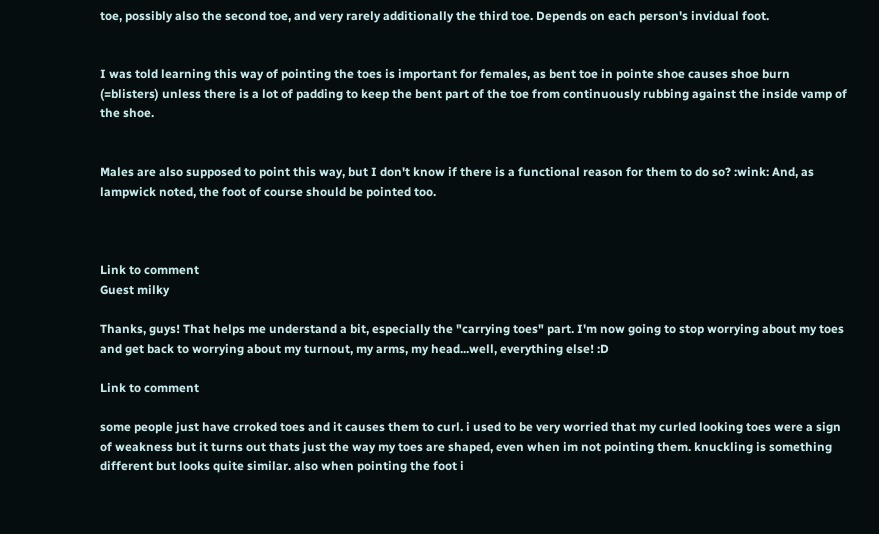toe, possibly also the second toe, and very rarely additionally the third toe. Depends on each person's invidual foot.


I was told learning this way of pointing the toes is important for females, as bent toe in pointe shoe causes shoe burn (=blisters) unless there is a lot of padding to keep the bent part of the toe from continuously rubbing against the inside vamp of the shoe.


Males are also supposed to point this way, but I don't know if there is a functional reason for them to do so? :wink: And, as lampwick noted, the foot of course should be pointed too.



Link to comment
Guest milky

Thanks, guys! That helps me understand a bit, especially the "carrying toes" part. I'm now going to stop worrying about my toes and get back to worrying about my turnout, my arms, my head...well, everything else! :D

Link to comment

some people just have crroked toes and it causes them to curl. i used to be very worried that my curled looking toes were a sign of weakness but it turns out thats just the way my toes are shaped, even when im not pointing them. knuckling is something different but looks quite similar. also when pointing the foot i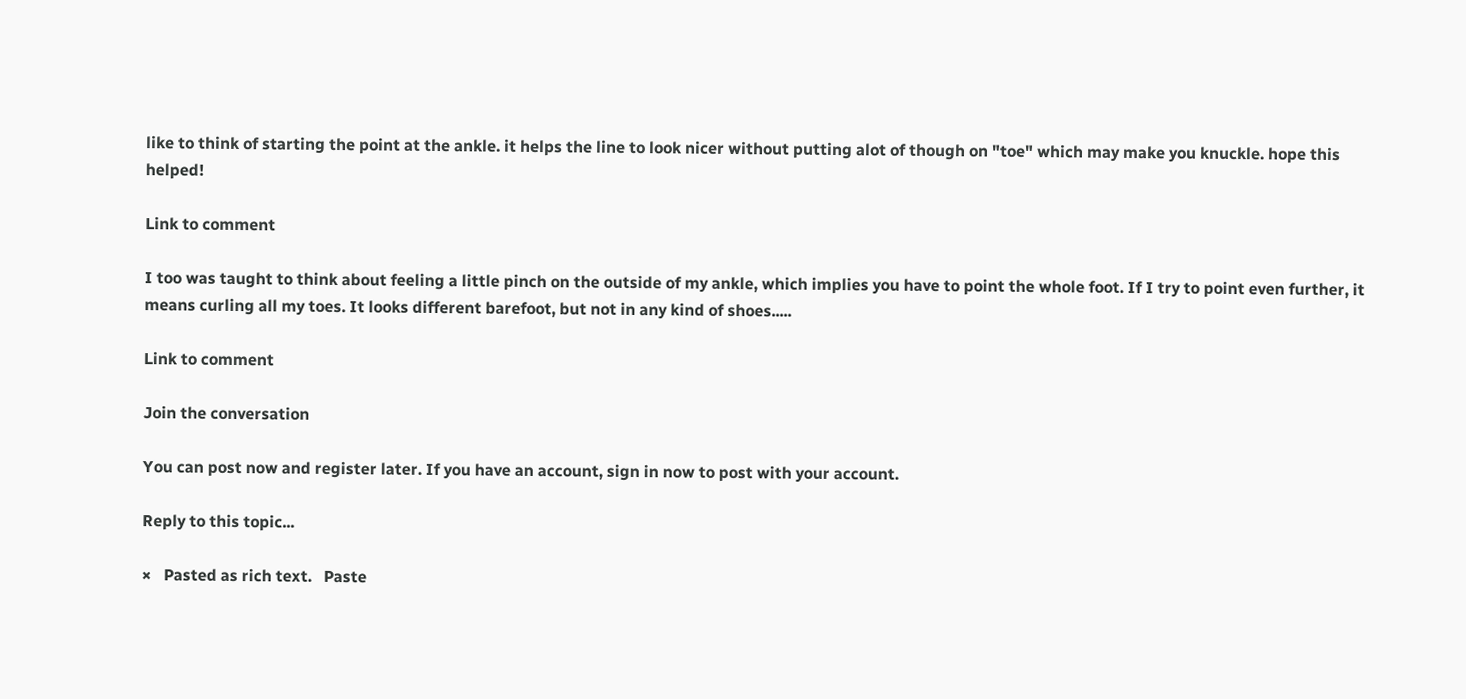like to think of starting the point at the ankle. it helps the line to look nicer without putting alot of though on "toe" which may make you knuckle. hope this helped!

Link to comment

I too was taught to think about feeling a little pinch on the outside of my ankle, which implies you have to point the whole foot. If I try to point even further, it means curling all my toes. It looks different barefoot, but not in any kind of shoes.....

Link to comment

Join the conversation

You can post now and register later. If you have an account, sign in now to post with your account.

Reply to this topic...

×   Pasted as rich text.   Paste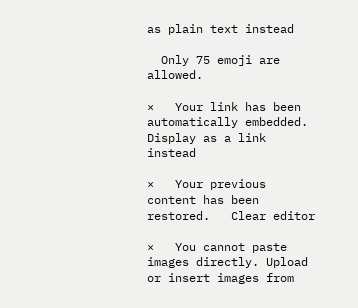as plain text instead

  Only 75 emoji are allowed.

×   Your link has been automatically embedded.   Display as a link instead

×   Your previous content has been restored.   Clear editor

×   You cannot paste images directly. Upload or insert images from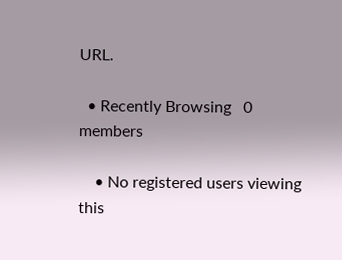URL.

  • Recently Browsing   0 members

    • No registered users viewing this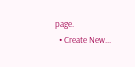page.
  • Create New...